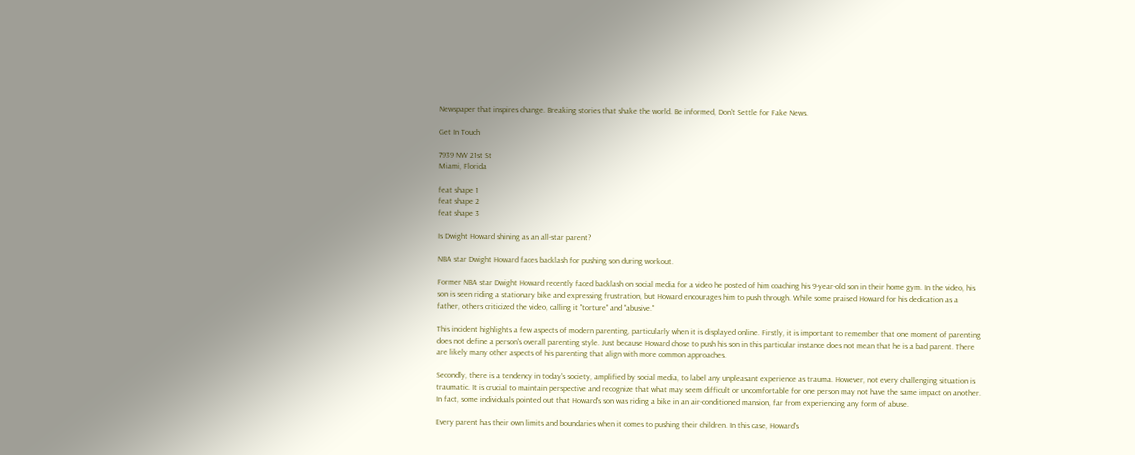Newspaper that inspires change. Breaking stories that shake the world. Be informed, Don't Settle for Fake News.

Get In Touch

7939 NW 21st St
Miami, Florida

feat shape 1
feat shape 2
feat shape 3

Is Dwight Howard shining as an all-star parent?

NBA star Dwight Howard faces backlash for pushing son during workout.

Former NBA star Dwight Howard recently faced backlash on social media for a video he posted of him coaching his 9-year-old son in their home gym. In the video, his son is seen riding a stationary bike and expressing frustration, but Howard encourages him to push through. While some praised Howard for his dedication as a father, others criticized the video, calling it "torture" and "abusive."

This incident highlights a few aspects of modern parenting, particularly when it is displayed online. Firstly, it is important to remember that one moment of parenting does not define a person's overall parenting style. Just because Howard chose to push his son in this particular instance does not mean that he is a bad parent. There are likely many other aspects of his parenting that align with more common approaches.

Secondly, there is a tendency in today's society, amplified by social media, to label any unpleasant experience as trauma. However, not every challenging situation is traumatic. It is crucial to maintain perspective and recognize that what may seem difficult or uncomfortable for one person may not have the same impact on another. In fact, some individuals pointed out that Howard's son was riding a bike in an air-conditioned mansion, far from experiencing any form of abuse.

Every parent has their own limits and boundaries when it comes to pushing their children. In this case, Howard's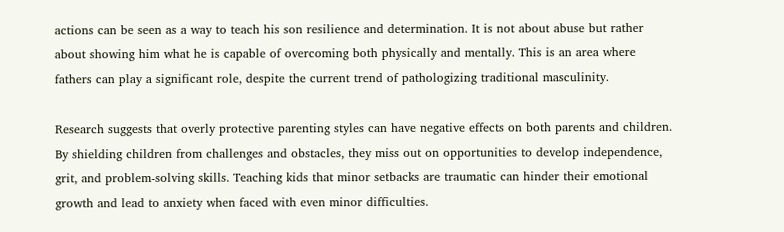actions can be seen as a way to teach his son resilience and determination. It is not about abuse but rather about showing him what he is capable of overcoming both physically and mentally. This is an area where fathers can play a significant role, despite the current trend of pathologizing traditional masculinity.

Research suggests that overly protective parenting styles can have negative effects on both parents and children. By shielding children from challenges and obstacles, they miss out on opportunities to develop independence, grit, and problem-solving skills. Teaching kids that minor setbacks are traumatic can hinder their emotional growth and lead to anxiety when faced with even minor difficulties.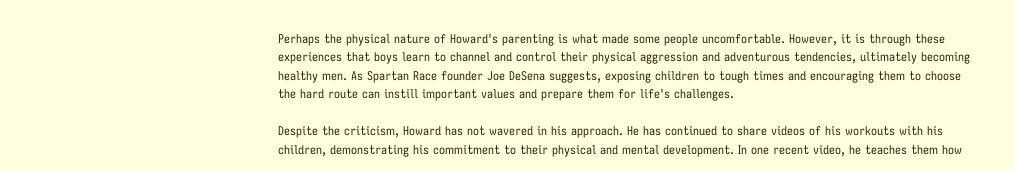Perhaps the physical nature of Howard's parenting is what made some people uncomfortable. However, it is through these experiences that boys learn to channel and control their physical aggression and adventurous tendencies, ultimately becoming healthy men. As Spartan Race founder Joe DeSena suggests, exposing children to tough times and encouraging them to choose the hard route can instill important values and prepare them for life's challenges.

Despite the criticism, Howard has not wavered in his approach. He has continued to share videos of his workouts with his children, demonstrating his commitment to their physical and mental development. In one recent video, he teaches them how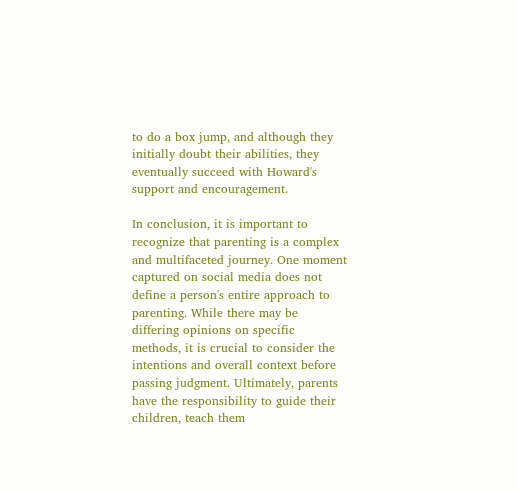to do a box jump, and although they initially doubt their abilities, they eventually succeed with Howard's support and encouragement.

In conclusion, it is important to recognize that parenting is a complex and multifaceted journey. One moment captured on social media does not define a person's entire approach to parenting. While there may be differing opinions on specific methods, it is crucial to consider the intentions and overall context before passing judgment. Ultimately, parents have the responsibility to guide their children, teach them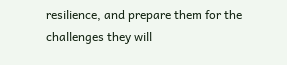resilience, and prepare them for the challenges they will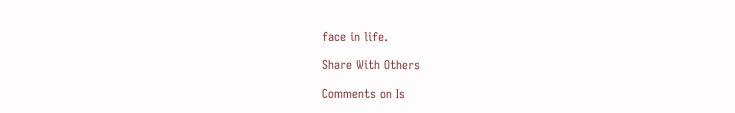face in life.

Share With Others

Comments on Is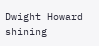Dwight Howard shining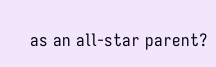as an all-star parent?